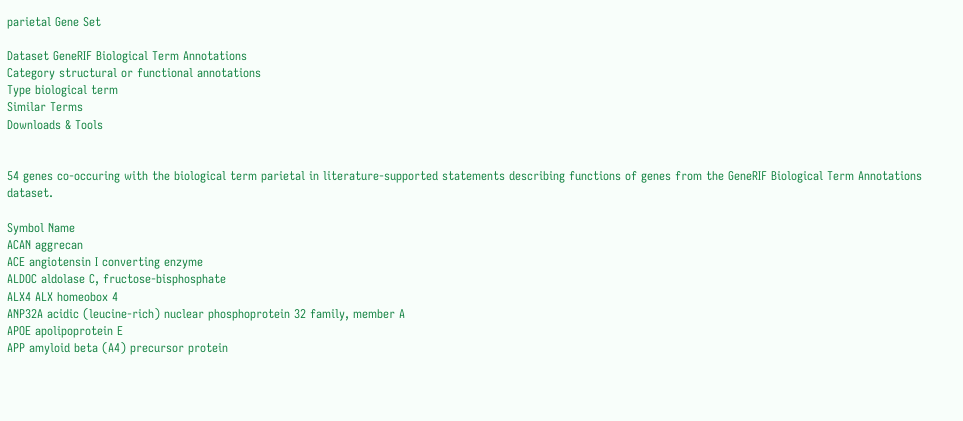parietal Gene Set

Dataset GeneRIF Biological Term Annotations
Category structural or functional annotations
Type biological term
Similar Terms
Downloads & Tools


54 genes co-occuring with the biological term parietal in literature-supported statements describing functions of genes from the GeneRIF Biological Term Annotations dataset.

Symbol Name
ACAN aggrecan
ACE angiotensin I converting enzyme
ALDOC aldolase C, fructose-bisphosphate
ALX4 ALX homeobox 4
ANP32A acidic (leucine-rich) nuclear phosphoprotein 32 family, member A
APOE apolipoprotein E
APP amyloid beta (A4) precursor protein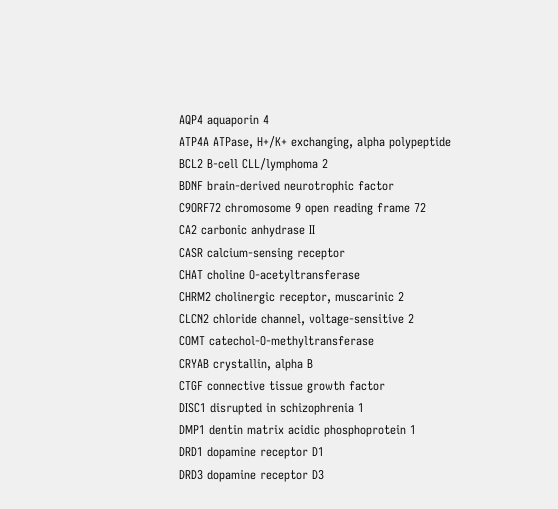AQP4 aquaporin 4
ATP4A ATPase, H+/K+ exchanging, alpha polypeptide
BCL2 B-cell CLL/lymphoma 2
BDNF brain-derived neurotrophic factor
C9ORF72 chromosome 9 open reading frame 72
CA2 carbonic anhydrase II
CASR calcium-sensing receptor
CHAT choline O-acetyltransferase
CHRM2 cholinergic receptor, muscarinic 2
CLCN2 chloride channel, voltage-sensitive 2
COMT catechol-O-methyltransferase
CRYAB crystallin, alpha B
CTGF connective tissue growth factor
DISC1 disrupted in schizophrenia 1
DMP1 dentin matrix acidic phosphoprotein 1
DRD1 dopamine receptor D1
DRD3 dopamine receptor D3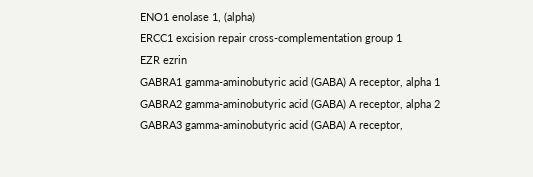ENO1 enolase 1, (alpha)
ERCC1 excision repair cross-complementation group 1
EZR ezrin
GABRA1 gamma-aminobutyric acid (GABA) A receptor, alpha 1
GABRA2 gamma-aminobutyric acid (GABA) A receptor, alpha 2
GABRA3 gamma-aminobutyric acid (GABA) A receptor,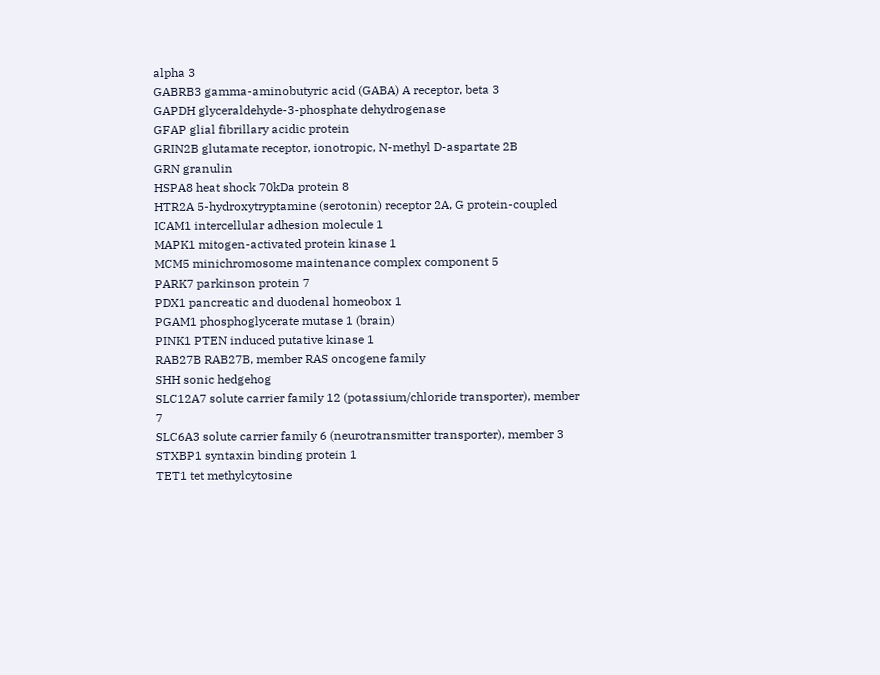alpha 3
GABRB3 gamma-aminobutyric acid (GABA) A receptor, beta 3
GAPDH glyceraldehyde-3-phosphate dehydrogenase
GFAP glial fibrillary acidic protein
GRIN2B glutamate receptor, ionotropic, N-methyl D-aspartate 2B
GRN granulin
HSPA8 heat shock 70kDa protein 8
HTR2A 5-hydroxytryptamine (serotonin) receptor 2A, G protein-coupled
ICAM1 intercellular adhesion molecule 1
MAPK1 mitogen-activated protein kinase 1
MCM5 minichromosome maintenance complex component 5
PARK7 parkinson protein 7
PDX1 pancreatic and duodenal homeobox 1
PGAM1 phosphoglycerate mutase 1 (brain)
PINK1 PTEN induced putative kinase 1
RAB27B RAB27B, member RAS oncogene family
SHH sonic hedgehog
SLC12A7 solute carrier family 12 (potassium/chloride transporter), member 7
SLC6A3 solute carrier family 6 (neurotransmitter transporter), member 3
STXBP1 syntaxin binding protein 1
TET1 tet methylcytosine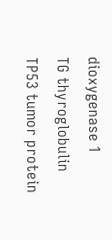dioxygenase 1
TG thyroglobulin
TP53 tumor protein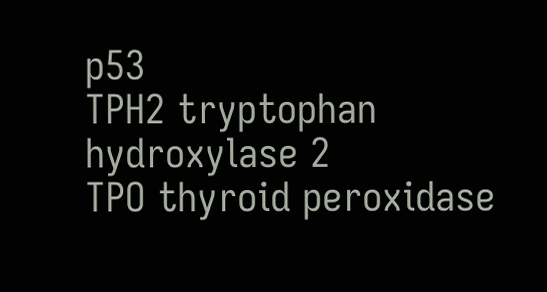p53
TPH2 tryptophan hydroxylase 2
TPO thyroid peroxidase